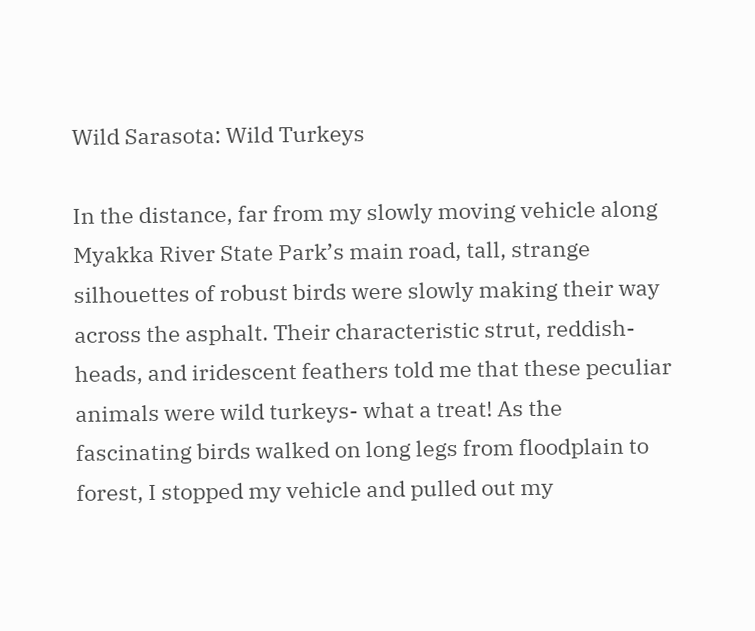Wild Sarasota: Wild Turkeys

In the distance, far from my slowly moving vehicle along Myakka River State Park’s main road, tall, strange silhouettes of robust birds were slowly making their way across the asphalt. Their characteristic strut, reddish-heads, and iridescent feathers told me that these peculiar animals were wild turkeys- what a treat! As the fascinating birds walked on long legs from floodplain to forest, I stopped my vehicle and pulled out my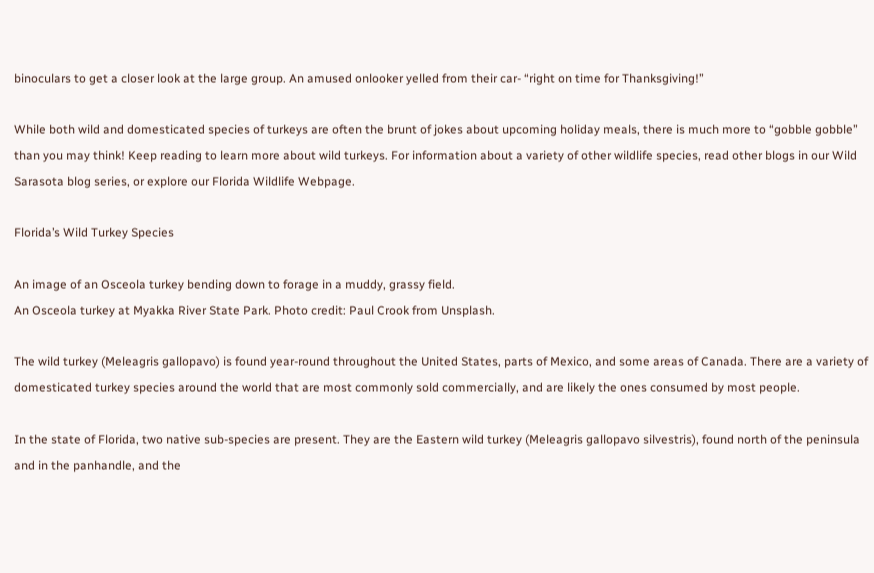binoculars to get a closer look at the large group. An amused onlooker yelled from their car- “right on time for Thanksgiving!”

While both wild and domesticated species of turkeys are often the brunt of jokes about upcoming holiday meals, there is much more to “gobble gobble” than you may think! Keep reading to learn more about wild turkeys. For information about a variety of other wildlife species, read other blogs in our Wild Sarasota blog series, or explore our Florida Wildlife Webpage.

Florida’s Wild Turkey Species

An image of an Osceola turkey bending down to forage in a muddy, grassy field.
An Osceola turkey at Myakka River State Park. Photo credit: Paul Crook from Unsplash.

The wild turkey (Meleagris gallopavo) is found year-round throughout the United States, parts of Mexico, and some areas of Canada. There are a variety of domesticated turkey species around the world that are most commonly sold commercially, and are likely the ones consumed by most people.

In the state of Florida, two native sub-species are present. They are the Eastern wild turkey (Meleagris gallopavo silvestris), found north of the peninsula and in the panhandle, and the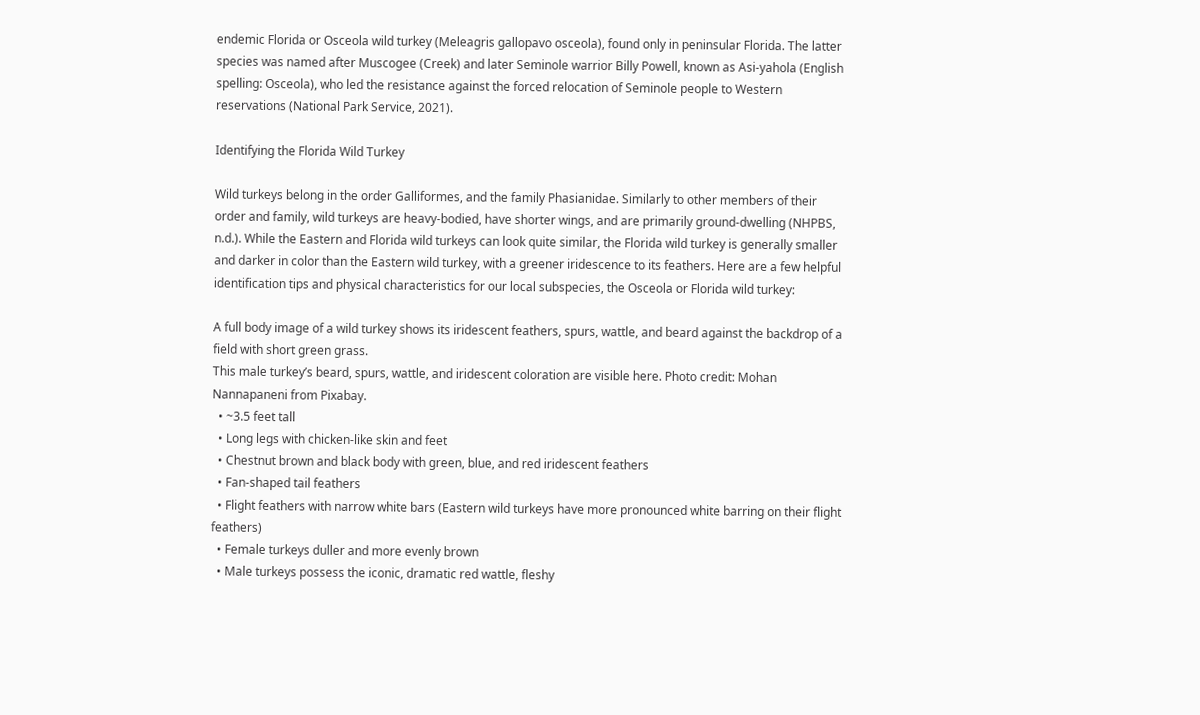endemic Florida or Osceola wild turkey (Meleagris gallopavo osceola), found only in peninsular Florida. The latter species was named after Muscogee (Creek) and later Seminole warrior Billy Powell, known as Asi-yahola (English spelling: Osceola), who led the resistance against the forced relocation of Seminole people to Western reservations (National Park Service, 2021).

Identifying the Florida Wild Turkey

Wild turkeys belong in the order Galliformes, and the family Phasianidae. Similarly to other members of their order and family, wild turkeys are heavy-bodied, have shorter wings, and are primarily ground-dwelling (NHPBS, n.d.). While the Eastern and Florida wild turkeys can look quite similar, the Florida wild turkey is generally smaller and darker in color than the Eastern wild turkey, with a greener iridescence to its feathers. Here are a few helpful identification tips and physical characteristics for our local subspecies, the Osceola or Florida wild turkey:

A full body image of a wild turkey shows its iridescent feathers, spurs, wattle, and beard against the backdrop of a field with short green grass.
This male turkey’s beard, spurs, wattle, and iridescent coloration are visible here. Photo credit: Mohan Nannapaneni from Pixabay.
  • ~3.5 feet tall
  • Long legs with chicken-like skin and feet
  • Chestnut brown and black body with green, blue, and red iridescent feathers
  • Fan-shaped tail feathers
  • Flight feathers with narrow white bars (Eastern wild turkeys have more pronounced white barring on their flight feathers)
  • Female turkeys duller and more evenly brown
  • Male turkeys possess the iconic, dramatic red wattle, fleshy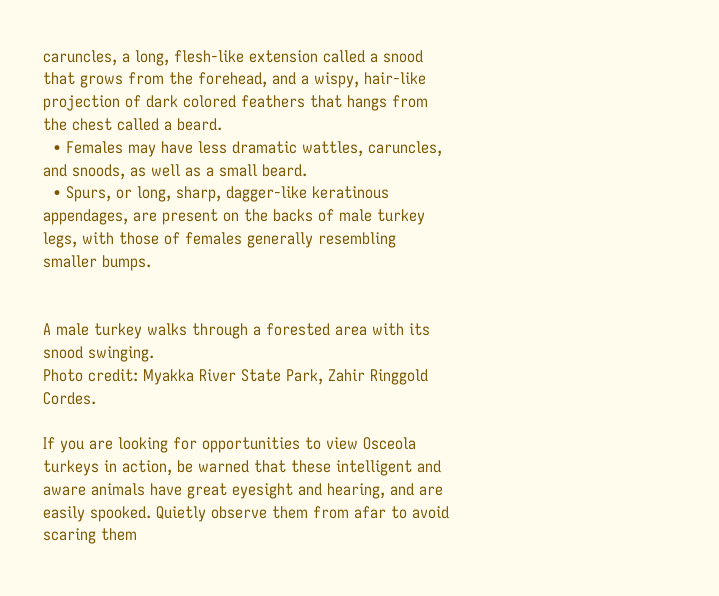caruncles, a long, flesh-like extension called a snood that grows from the forehead, and a wispy, hair-like projection of dark colored feathers that hangs from the chest called a beard.
  • Females may have less dramatic wattles, caruncles, and snoods, as well as a small beard.
  • Spurs, or long, sharp, dagger-like keratinous appendages, are present on the backs of male turkey legs, with those of females generally resembling smaller bumps.


A male turkey walks through a forested area with its snood swinging.
Photo credit: Myakka River State Park, Zahir Ringgold Cordes.

If you are looking for opportunities to view Osceola turkeys in action, be warned that these intelligent and aware animals have great eyesight and hearing, and are easily spooked. Quietly observe them from afar to avoid scaring them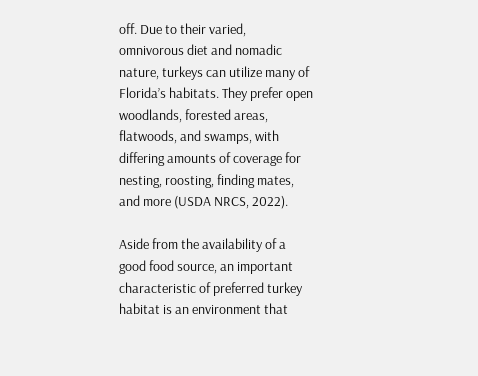off. Due to their varied, omnivorous diet and nomadic nature, turkeys can utilize many of Florida’s habitats. They prefer open woodlands, forested areas, flatwoods, and swamps, with differing amounts of coverage for nesting, roosting, finding mates, and more (USDA NRCS, 2022).

Aside from the availability of a good food source, an important characteristic of preferred turkey habitat is an environment that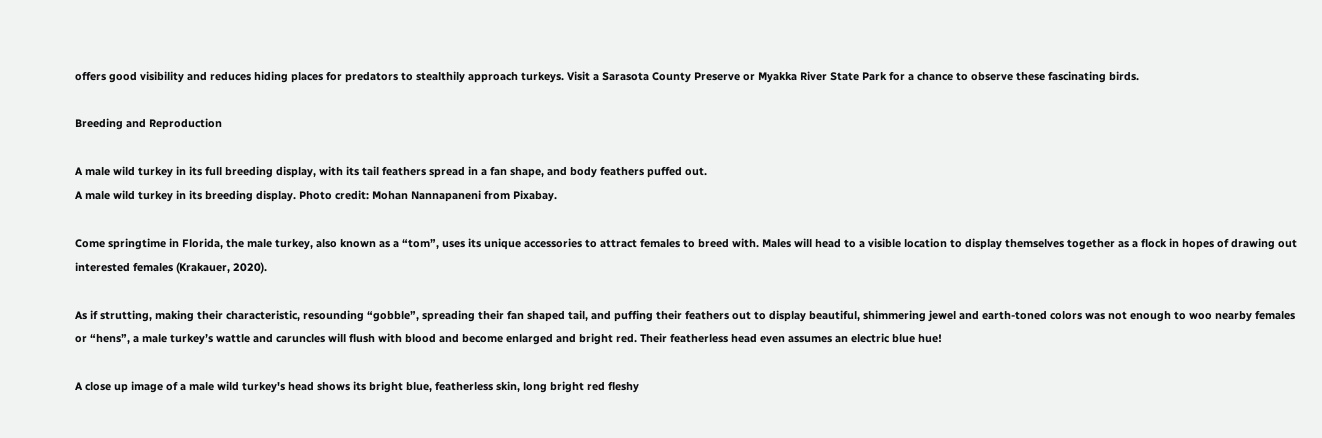offers good visibility and reduces hiding places for predators to stealthily approach turkeys. Visit a Sarasota County Preserve or Myakka River State Park for a chance to observe these fascinating birds.

Breeding and Reproduction

A male wild turkey in its full breeding display, with its tail feathers spread in a fan shape, and body feathers puffed out.
A male wild turkey in its breeding display. Photo credit: Mohan Nannapaneni from Pixabay.

Come springtime in Florida, the male turkey, also known as a “tom”, uses its unique accessories to attract females to breed with. Males will head to a visible location to display themselves together as a flock in hopes of drawing out interested females (Krakauer, 2020).

As if strutting, making their characteristic, resounding “gobble”, spreading their fan shaped tail, and puffing their feathers out to display beautiful, shimmering jewel and earth-toned colors was not enough to woo nearby females or “hens”, a male turkey’s wattle and caruncles will flush with blood and become enlarged and bright red. Their featherless head even assumes an electric blue hue!

A close up image of a male wild turkey's head shows its bright blue, featherless skin, long bright red fleshy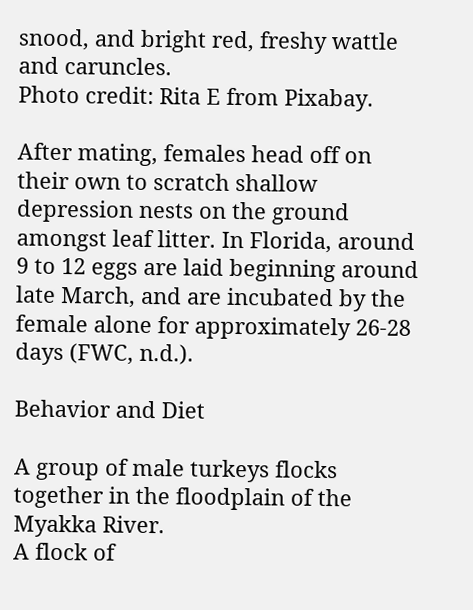snood, and bright red, freshy wattle and caruncles.
Photo credit: Rita E from Pixabay.

After mating, females head off on their own to scratch shallow depression nests on the ground amongst leaf litter. In Florida, around 9 to 12 eggs are laid beginning around late March, and are incubated by the female alone for approximately 26-28 days (FWC, n.d.).

Behavior and Diet

A group of male turkeys flocks together in the floodplain of the Myakka River.
A flock of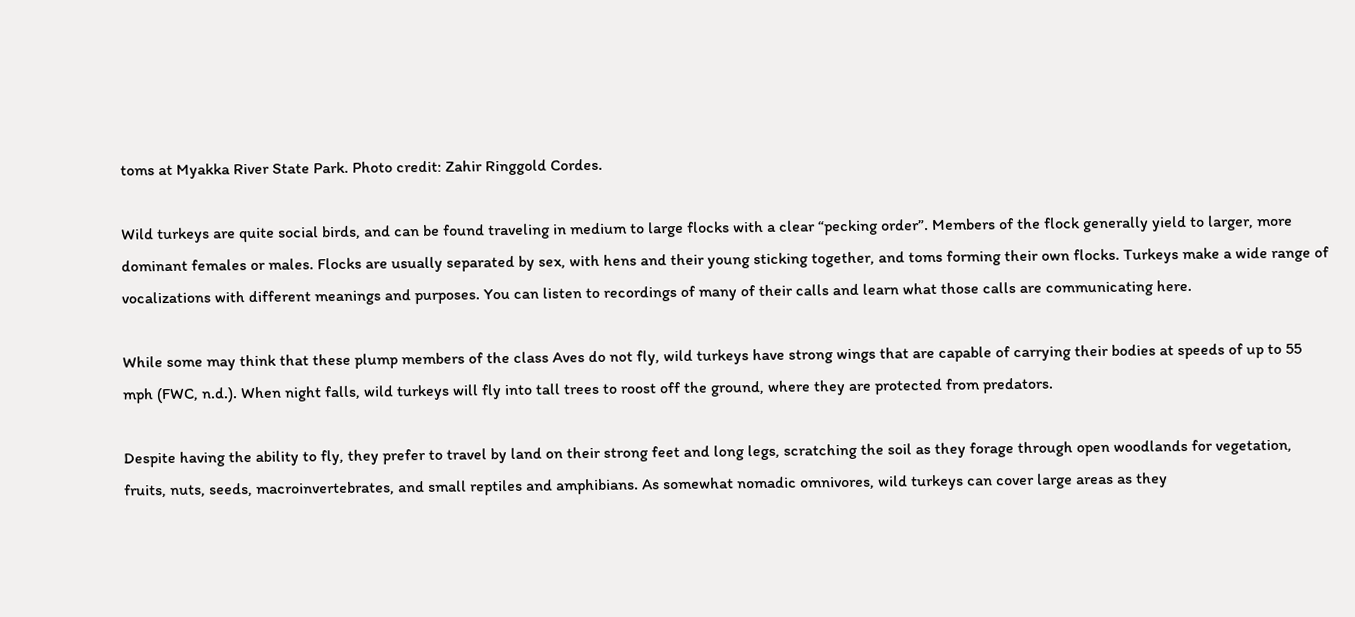toms at Myakka River State Park. Photo credit: Zahir Ringgold Cordes.

Wild turkeys are quite social birds, and can be found traveling in medium to large flocks with a clear “pecking order”. Members of the flock generally yield to larger, more dominant females or males. Flocks are usually separated by sex, with hens and their young sticking together, and toms forming their own flocks. Turkeys make a wide range of vocalizations with different meanings and purposes. You can listen to recordings of many of their calls and learn what those calls are communicating here.

While some may think that these plump members of the class Aves do not fly, wild turkeys have strong wings that are capable of carrying their bodies at speeds of up to 55 mph (FWC, n.d.). When night falls, wild turkeys will fly into tall trees to roost off the ground, where they are protected from predators.

Despite having the ability to fly, they prefer to travel by land on their strong feet and long legs, scratching the soil as they forage through open woodlands for vegetation, fruits, nuts, seeds, macroinvertebrates, and small reptiles and amphibians. As somewhat nomadic omnivores, wild turkeys can cover large areas as they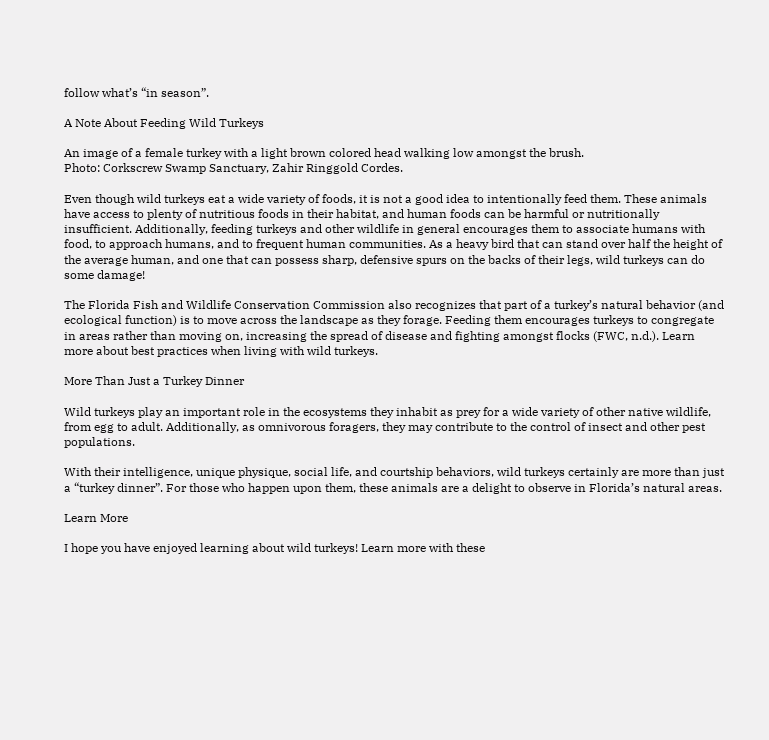follow what’s “in season”.

A Note About Feeding Wild Turkeys

An image of a female turkey with a light brown colored head walking low amongst the brush.
Photo: Corkscrew Swamp Sanctuary, Zahir Ringgold Cordes.

Even though wild turkeys eat a wide variety of foods, it is not a good idea to intentionally feed them. These animals have access to plenty of nutritious foods in their habitat, and human foods can be harmful or nutritionally insufficient. Additionally, feeding turkeys and other wildlife in general encourages them to associate humans with food, to approach humans, and to frequent human communities. As a heavy bird that can stand over half the height of the average human, and one that can possess sharp, defensive spurs on the backs of their legs, wild turkeys can do some damage!

The Florida Fish and Wildlife Conservation Commission also recognizes that part of a turkey’s natural behavior (and ecological function) is to move across the landscape as they forage. Feeding them encourages turkeys to congregate in areas rather than moving on, increasing the spread of disease and fighting amongst flocks (FWC, n.d.). Learn more about best practices when living with wild turkeys.

More Than Just a Turkey Dinner

Wild turkeys play an important role in the ecosystems they inhabit as prey for a wide variety of other native wildlife, from egg to adult. Additionally, as omnivorous foragers, they may contribute to the control of insect and other pest populations.

With their intelligence, unique physique, social life, and courtship behaviors, wild turkeys certainly are more than just a “turkey dinner”. For those who happen upon them, these animals are a delight to observe in Florida’s natural areas.

Learn More

I hope you have enjoyed learning about wild turkeys! Learn more with these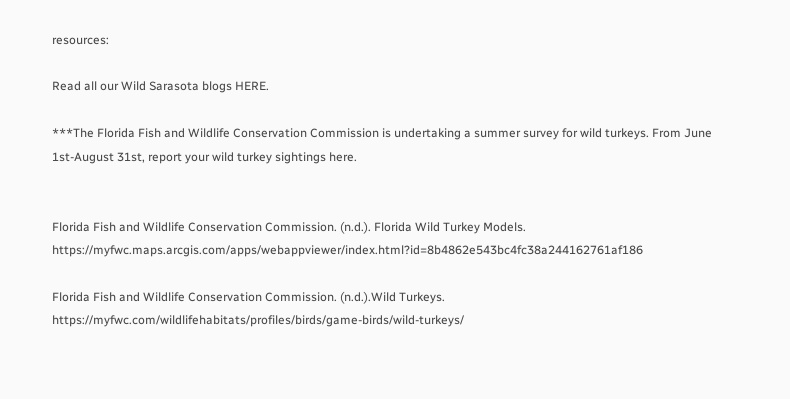resources:

Read all our Wild Sarasota blogs HERE.

***The Florida Fish and Wildlife Conservation Commission is undertaking a summer survey for wild turkeys. From June 1st-August 31st, report your wild turkey sightings here.


Florida Fish and Wildlife Conservation Commission. (n.d.). Florida Wild Turkey Models. https://myfwc.maps.arcgis.com/apps/webappviewer/index.html?id=8b4862e543bc4fc38a244162761af186

Florida Fish and Wildlife Conservation Commission. (n.d.).Wild Turkeys. https://myfwc.com/wildlifehabitats/profiles/birds/game-birds/wild-turkeys/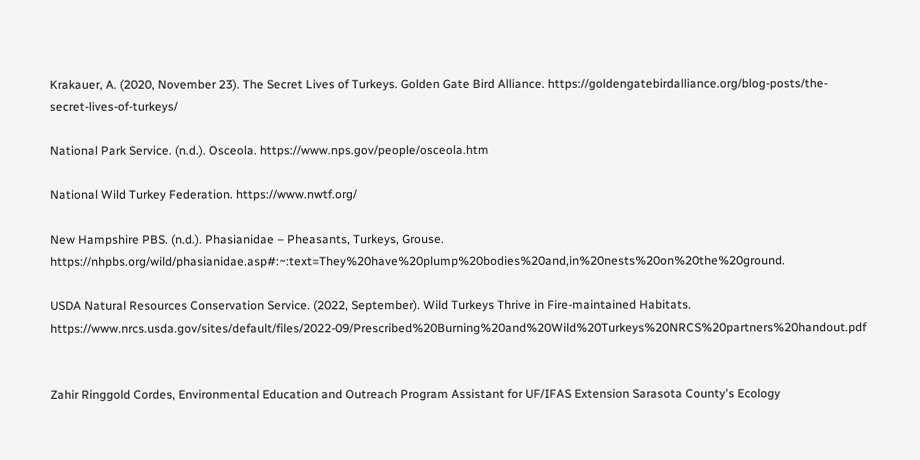Krakauer, A. (2020, November 23). The Secret Lives of Turkeys. Golden Gate Bird Alliance. https://goldengatebirdalliance.org/blog-posts/the-secret-lives-of-turkeys/

National Park Service. (n.d.). Osceola. https://www.nps.gov/people/osceola.htm

National Wild Turkey Federation. https://www.nwtf.org/

New Hampshire PBS. (n.d.). Phasianidae – Pheasants, Turkeys, Grouse. https://nhpbs.org/wild/phasianidae.asp#:~:text=They%20have%20plump%20bodies%20and,in%20nests%20on%20the%20ground.

USDA Natural Resources Conservation Service. (2022, September). Wild Turkeys Thrive in Fire-maintained Habitats. https://www.nrcs.usda.gov/sites/default/files/2022-09/Prescribed%20Burning%20and%20Wild%20Turkeys%20NRCS%20partners%20handout.pdf


Zahir Ringgold Cordes, Environmental Education and Outreach Program Assistant for UF/IFAS Extension Sarasota County's Ecology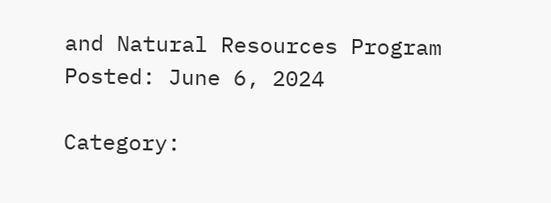and Natural Resources Program
Posted: June 6, 2024

Category: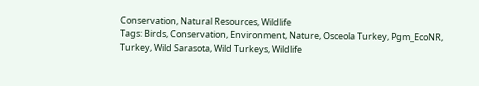Conservation, Natural Resources, Wildlife
Tags: Birds, Conservation, Environment, Nature, Osceola Turkey, Pgm_EcoNR, Turkey, Wild Sarasota, Wild Turkeys, Wildlife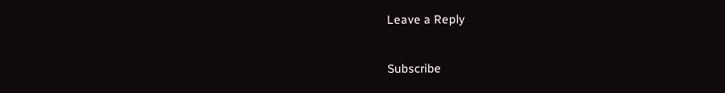Leave a Reply

Subscribe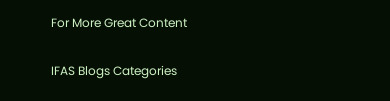For More Great Content

IFAS Blogs Categories